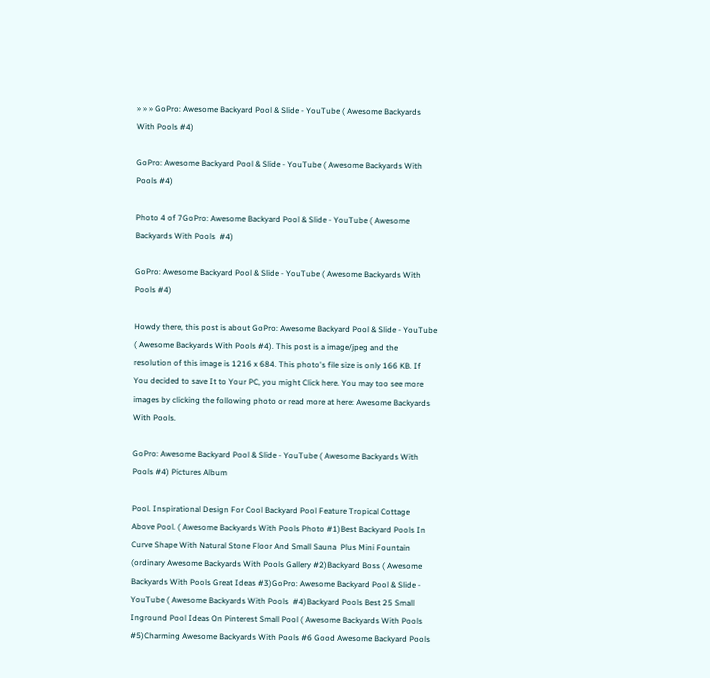» » » GoPro: Awesome Backyard Pool & Slide - YouTube ( Awesome Backyards With Pools #4)

GoPro: Awesome Backyard Pool & Slide - YouTube ( Awesome Backyards With Pools #4)

Photo 4 of 7GoPro: Awesome Backyard Pool & Slide - YouTube ( Awesome Backyards With Pools  #4)

GoPro: Awesome Backyard Pool & Slide - YouTube ( Awesome Backyards With Pools #4)

Howdy there, this post is about GoPro: Awesome Backyard Pool & Slide - YouTube ( Awesome Backyards With Pools #4). This post is a image/jpeg and the resolution of this image is 1216 x 684. This photo's file size is only 166 KB. If You decided to save It to Your PC, you might Click here. You may too see more images by clicking the following photo or read more at here: Awesome Backyards With Pools.

GoPro: Awesome Backyard Pool & Slide - YouTube ( Awesome Backyards With Pools #4) Pictures Album

Pool. Inspirational Design For Cool Backyard Pool Feature Tropical Cottage  Above Pool. ( Awesome Backyards With Pools Photo #1)Best Backyard Pools In Curve Shape With Natural Stone Floor And Small Sauna  Plus Mini Fountain (ordinary Awesome Backyards With Pools Gallery #2)Backyard Boss ( Awesome Backyards With Pools Great Ideas #3)GoPro: Awesome Backyard Pool & Slide - YouTube ( Awesome Backyards With Pools  #4)Backyard Pools Best 25 Small Inground Pool Ideas On Pinterest Small Pool ( Awesome Backyards With Pools #5)Charming Awesome Backyards With Pools #6 Good Awesome Backyard Pools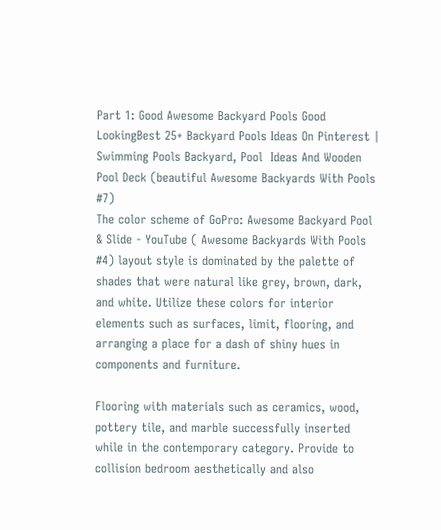Part 1: Good Awesome Backyard Pools Good LookingBest 25+ Backyard Pools Ideas On Pinterest | Swimming Pools Backyard, Pool  Ideas And Wooden Pool Deck (beautiful Awesome Backyards With Pools  #7)
The color scheme of GoPro: Awesome Backyard Pool & Slide - YouTube ( Awesome Backyards With Pools #4) layout style is dominated by the palette of shades that were natural like grey, brown, dark, and white. Utilize these colors for interior elements such as surfaces, limit, flooring, and arranging a place for a dash of shiny hues in components and furniture.

Flooring with materials such as ceramics, wood, pottery tile, and marble successfully inserted while in the contemporary category. Provide to collision bedroom aesthetically and also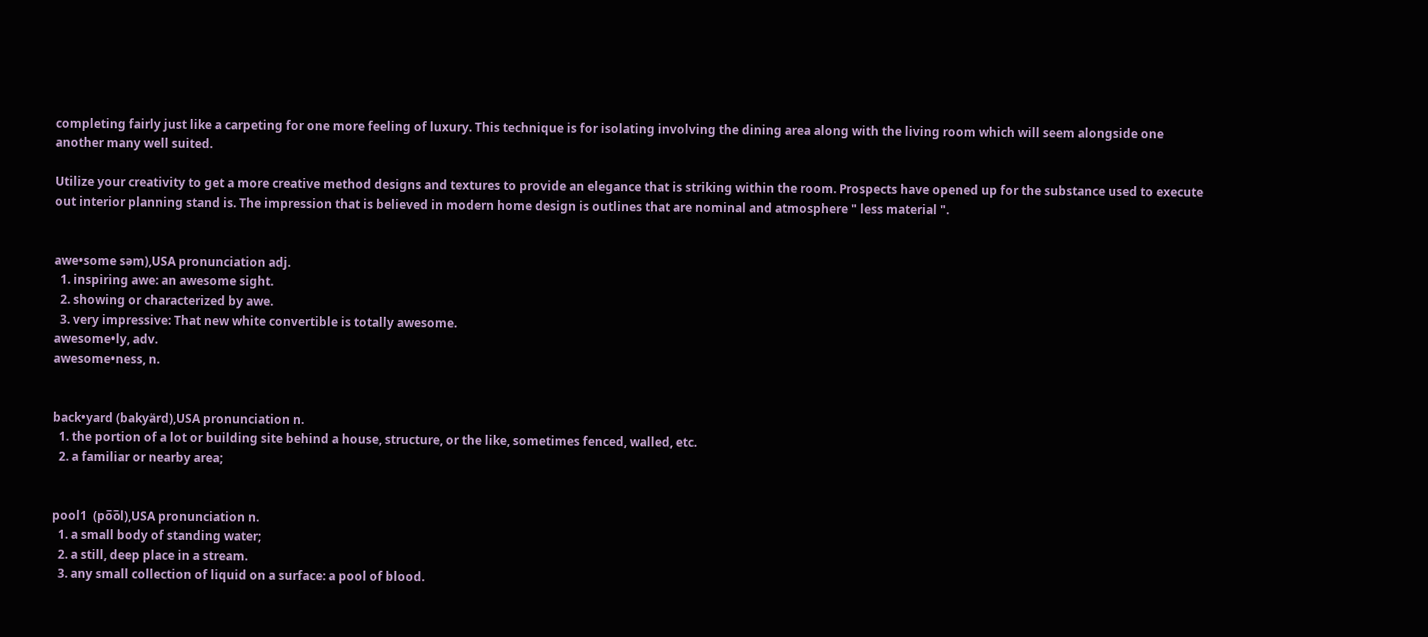completing fairly just like a carpeting for one more feeling of luxury. This technique is for isolating involving the dining area along with the living room which will seem alongside one another many well suited.

Utilize your creativity to get a more creative method designs and textures to provide an elegance that is striking within the room. Prospects have opened up for the substance used to execute out interior planning stand is. The impression that is believed in modern home design is outlines that are nominal and atmosphere " less material ".


awe•some səm),USA pronunciation adj.
  1. inspiring awe: an awesome sight.
  2. showing or characterized by awe.
  3. very impressive: That new white convertible is totally awesome.
awesome•ly, adv.
awesome•ness, n.


back•yard (bakyärd),USA pronunciation n.
  1. the portion of a lot or building site behind a house, structure, or the like, sometimes fenced, walled, etc.
  2. a familiar or nearby area;


pool1  (po̅o̅l),USA pronunciation n.
  1. a small body of standing water;
  2. a still, deep place in a stream.
  3. any small collection of liquid on a surface: a pool of blood.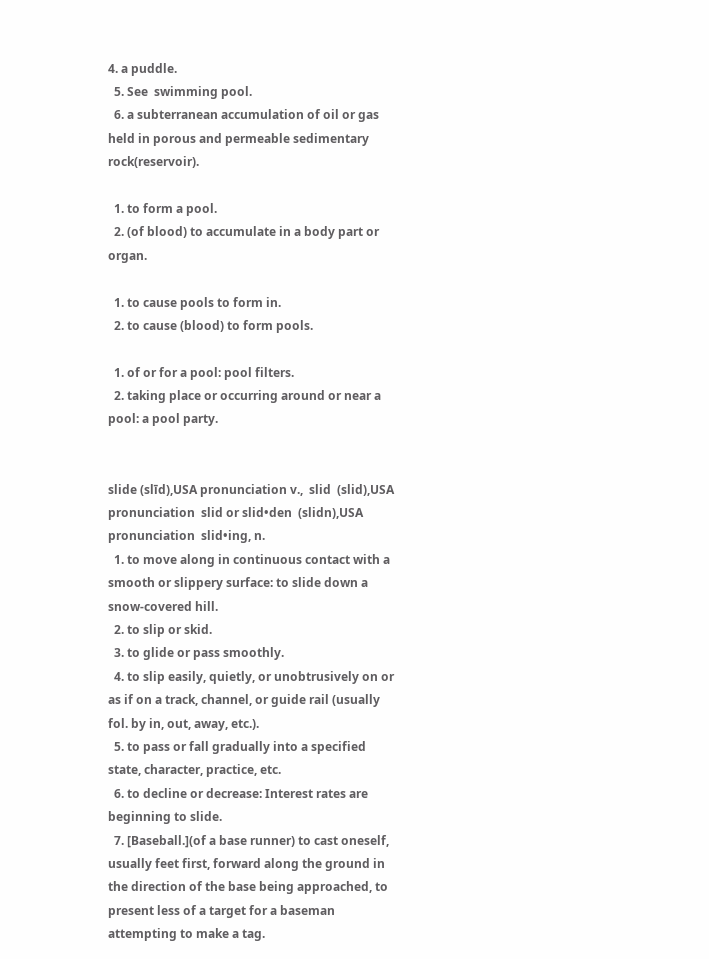4. a puddle.
  5. See  swimming pool.
  6. a subterranean accumulation of oil or gas held in porous and permeable sedimentary rock(reservoir).

  1. to form a pool.
  2. (of blood) to accumulate in a body part or organ.

  1. to cause pools to form in.
  2. to cause (blood) to form pools.

  1. of or for a pool: pool filters.
  2. taking place or occurring around or near a pool: a pool party.


slide (slīd),USA pronunciation v.,  slid  (slid),USA pronunciation  slid or slid•den  (slidn),USA pronunciation  slid•ing, n.
  1. to move along in continuous contact with a smooth or slippery surface: to slide down a snow-covered hill.
  2. to slip or skid.
  3. to glide or pass smoothly.
  4. to slip easily, quietly, or unobtrusively on or as if on a track, channel, or guide rail (usually fol. by in, out, away, etc.).
  5. to pass or fall gradually into a specified state, character, practice, etc.
  6. to decline or decrease: Interest rates are beginning to slide.
  7. [Baseball.](of a base runner) to cast oneself, usually feet first, forward along the ground in the direction of the base being approached, to present less of a target for a baseman attempting to make a tag.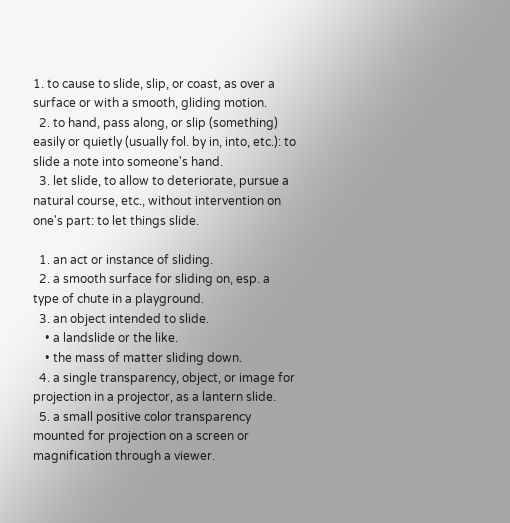1. to cause to slide, slip, or coast, as over a surface or with a smooth, gliding motion.
  2. to hand, pass along, or slip (something) easily or quietly (usually fol. by in, into, etc.): to slide a note into someone's hand.
  3. let slide, to allow to deteriorate, pursue a natural course, etc., without intervention on one's part: to let things slide.

  1. an act or instance of sliding.
  2. a smooth surface for sliding on, esp. a type of chute in a playground.
  3. an object intended to slide.
    • a landslide or the like.
    • the mass of matter sliding down.
  4. a single transparency, object, or image for projection in a projector, as a lantern slide.
  5. a small positive color transparency mounted for projection on a screen or magnification through a viewer.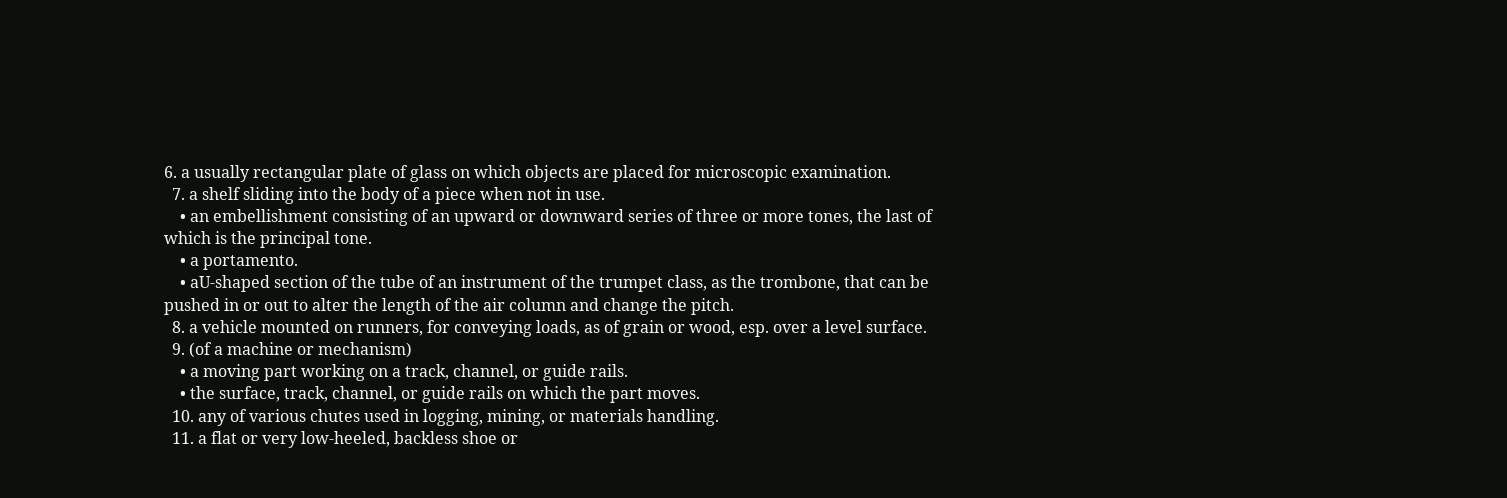6. a usually rectangular plate of glass on which objects are placed for microscopic examination.
  7. a shelf sliding into the body of a piece when not in use.
    • an embellishment consisting of an upward or downward series of three or more tones, the last of which is the principal tone.
    • a portamento.
    • aU-shaped section of the tube of an instrument of the trumpet class, as the trombone, that can be pushed in or out to alter the length of the air column and change the pitch.
  8. a vehicle mounted on runners, for conveying loads, as of grain or wood, esp. over a level surface.
  9. (of a machine or mechanism)
    • a moving part working on a track, channel, or guide rails.
    • the surface, track, channel, or guide rails on which the part moves.
  10. any of various chutes used in logging, mining, or materials handling.
  11. a flat or very low-heeled, backless shoe or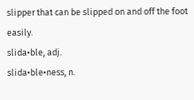slipper that can be slipped on and off the foot easily.
slida•ble, adj.
slida•ble•ness, n.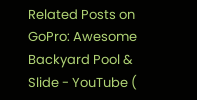Related Posts on GoPro: Awesome Backyard Pool & Slide - YouTube (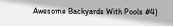Awesome Backyards With Pools #4)